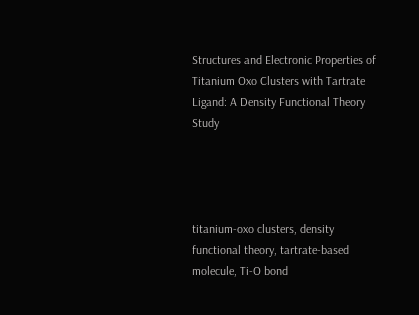Structures and Electronic Properties of Titanium Oxo Clusters with Tartrate Ligand: A Density Functional Theory Study




titanium-oxo clusters, density functional theory, tartrate-based molecule, Ti-O bond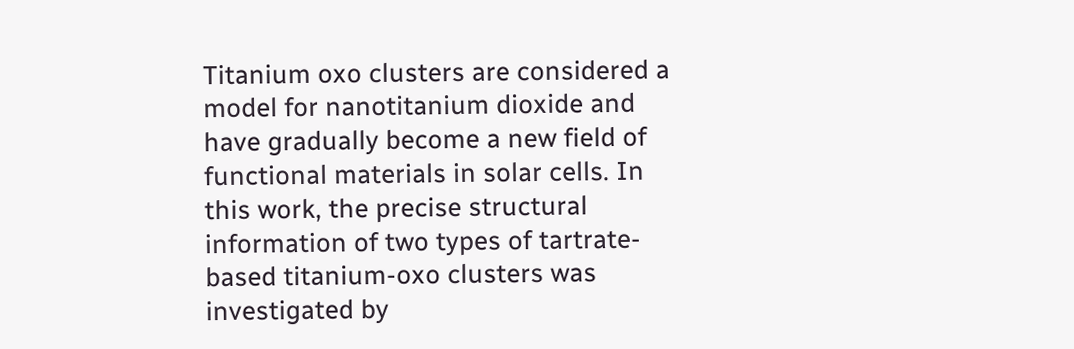Titanium oxo clusters are considered a model for nanotitanium dioxide and have gradually become a new field of functional materials in solar cells. In this work, the precise structural information of two types of tartrate-based titanium-oxo clusters was investigated by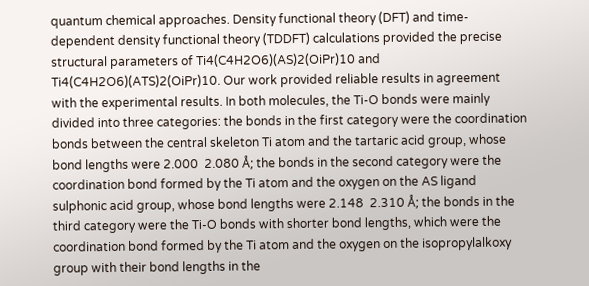quantum chemical approaches. Density functional theory (DFT) and time-dependent density functional theory (TDDFT) calculations provided the precise structural parameters of Ti4(C4H2O6)(AS)2(OiPr)10 and Ti4(C4H2O6)(ATS)2(OiPr)10. Our work provided reliable results in agreement with the experimental results. In both molecules, the Ti-O bonds were mainly divided into three categories: the bonds in the first category were the coordination bonds between the central skeleton Ti atom and the tartaric acid group, whose bond lengths were 2.000  2.080 Å; the bonds in the second category were the coordination bond formed by the Ti atom and the oxygen on the AS ligand sulphonic acid group, whose bond lengths were 2.148  2.310 Å; the bonds in the third category were the Ti-O bonds with shorter bond lengths, which were the coordination bond formed by the Ti atom and the oxygen on the isopropylalkoxy group with their bond lengths in the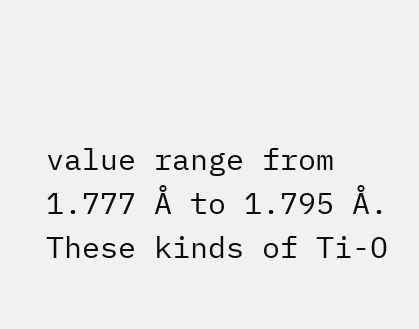value range from 1.777 Å to 1.795 Å. These kinds of Ti-O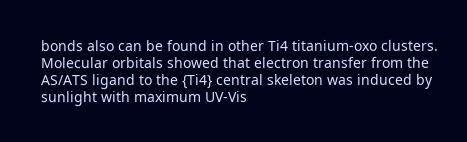bonds also can be found in other Ti4 titanium-oxo clusters. Molecular orbitals showed that electron transfer from the AS/ATS ligand to the {Ti4} central skeleton was induced by sunlight with maximum UV-Vis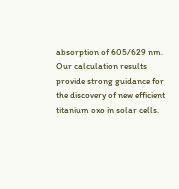absorption of 605/629 nm. Our calculation results provide strong guidance for the discovery of new efficient titanium oxo in solar cells.